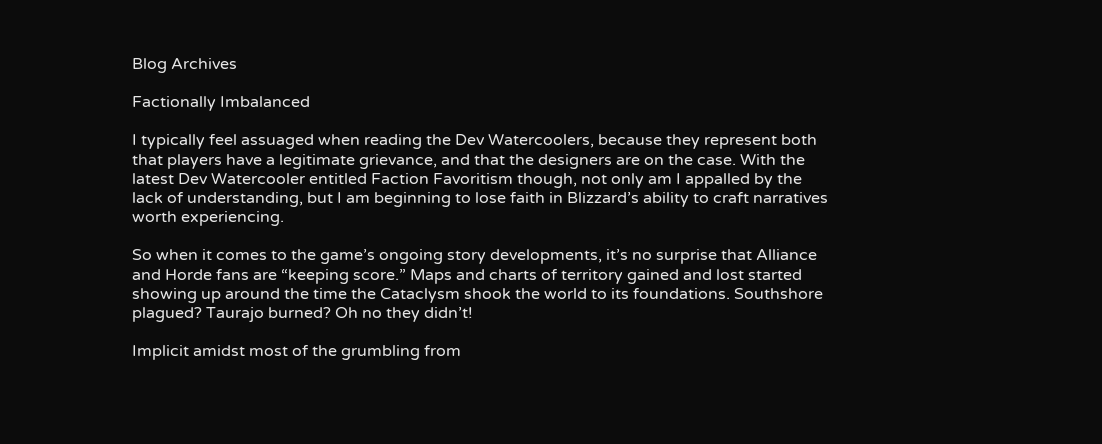Blog Archives

Factionally Imbalanced

I typically feel assuaged when reading the Dev Watercoolers, because they represent both that players have a legitimate grievance, and that the designers are on the case. With the latest Dev Watercooler entitled Faction Favoritism though, not only am I appalled by the lack of understanding, but I am beginning to lose faith in Blizzard’s ability to craft narratives worth experiencing.

So when it comes to the game’s ongoing story developments, it’s no surprise that Alliance and Horde fans are “keeping score.” Maps and charts of territory gained and lost started showing up around the time the Cataclysm shook the world to its foundations. Southshore plagued? Taurajo burned? Oh no they didn’t!

Implicit amidst most of the grumbling from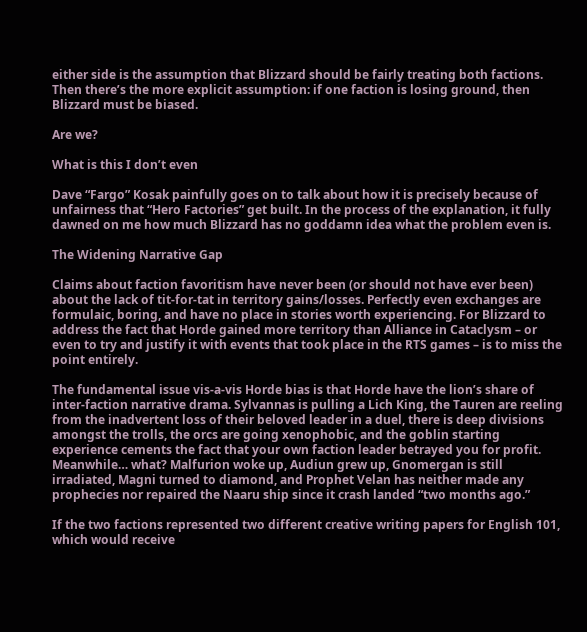either side is the assumption that Blizzard should be fairly treating both factions. Then there’s the more explicit assumption: if one faction is losing ground, then Blizzard must be biased.

Are we?

What is this I don’t even

Dave “Fargo” Kosak painfully goes on to talk about how it is precisely because of unfairness that “Hero Factories” get built. In the process of the explanation, it fully dawned on me how much Blizzard has no goddamn idea what the problem even is.

The Widening Narrative Gap

Claims about faction favoritism have never been (or should not have ever been) about the lack of tit-for-tat in territory gains/losses. Perfectly even exchanges are formulaic, boring, and have no place in stories worth experiencing. For Blizzard to address the fact that Horde gained more territory than Alliance in Cataclysm – or even to try and justify it with events that took place in the RTS games – is to miss the point entirely.

The fundamental issue vis-a-vis Horde bias is that Horde have the lion’s share of inter-faction narrative drama. Sylvannas is pulling a Lich King, the Tauren are reeling from the inadvertent loss of their beloved leader in a duel, there is deep divisions amongst the trolls, the orcs are going xenophobic, and the goblin starting experience cements the fact that your own faction leader betrayed you for profit. Meanwhile… what? Malfurion woke up, Audiun grew up, Gnomergan is still irradiated, Magni turned to diamond, and Prophet Velan has neither made any prophecies nor repaired the Naaru ship since it crash landed “two months ago.”

If the two factions represented two different creative writing papers for English 101, which would receive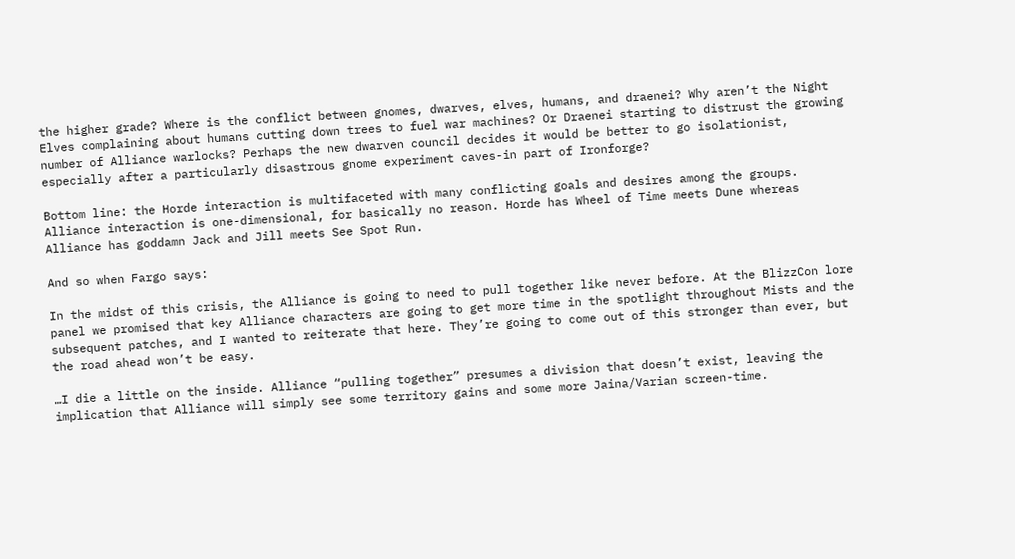the higher grade? Where is the conflict between gnomes, dwarves, elves, humans, and draenei? Why aren’t the Night Elves complaining about humans cutting down trees to fuel war machines? Or Draenei starting to distrust the growing number of Alliance warlocks? Perhaps the new dwarven council decides it would be better to go isolationist, especially after a particularly disastrous gnome experiment caves-in part of Ironforge?

Bottom line: the Horde interaction is multifaceted with many conflicting goals and desires among the groups. Alliance interaction is one-dimensional, for basically no reason. Horde has Wheel of Time meets Dune whereas Alliance has goddamn Jack and Jill meets See Spot Run.

And so when Fargo says:

In the midst of this crisis, the Alliance is going to need to pull together like never before. At the BlizzCon lore panel we promised that key Alliance characters are going to get more time in the spotlight throughout Mists and the subsequent patches, and I wanted to reiterate that here. They’re going to come out of this stronger than ever, but the road ahead won’t be easy.

…I die a little on the inside. Alliance “pulling together” presumes a division that doesn’t exist, leaving the implication that Alliance will simply see some territory gains and some more Jaina/Varian screen-time.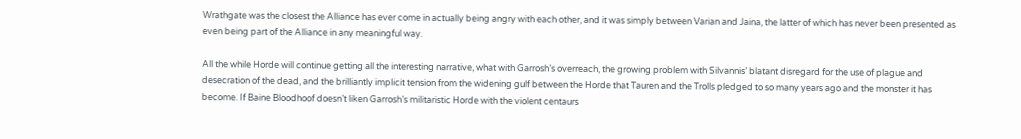Wrathgate was the closest the Alliance has ever come in actually being angry with each other, and it was simply between Varian and Jaina, the latter of which has never been presented as even being part of the Alliance in any meaningful way.

All the while Horde will continue getting all the interesting narrative, what with Garrosh’s overreach, the growing problem with Silvannis’ blatant disregard for the use of plague and desecration of the dead, and the brilliantly implicit tension from the widening gulf between the Horde that Tauren and the Trolls pledged to so many years ago and the monster it has become. If Baine Bloodhoof doesn’t liken Garrosh’s militaristic Horde with the violent centaurs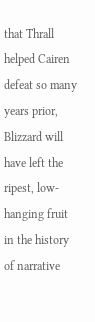that Thrall helped Cairen defeat so many years prior, Blizzard will have left the ripest, low-hanging fruit in the history of narrative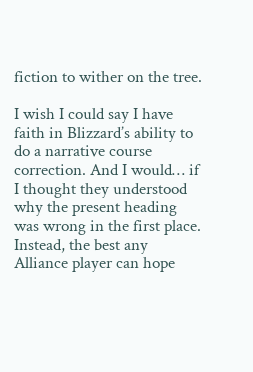fiction to wither on the tree.

I wish I could say I have faith in Blizzard’s ability to do a narrative course correction. And I would… if I thought they understood why the present heading was wrong in the first place. Instead, the best any Alliance player can hope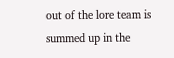out of the lore team is summed up in the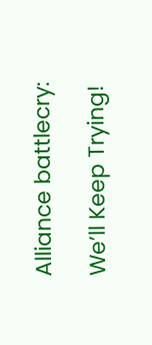Alliance battlecry:

We’ll Keep Trying!